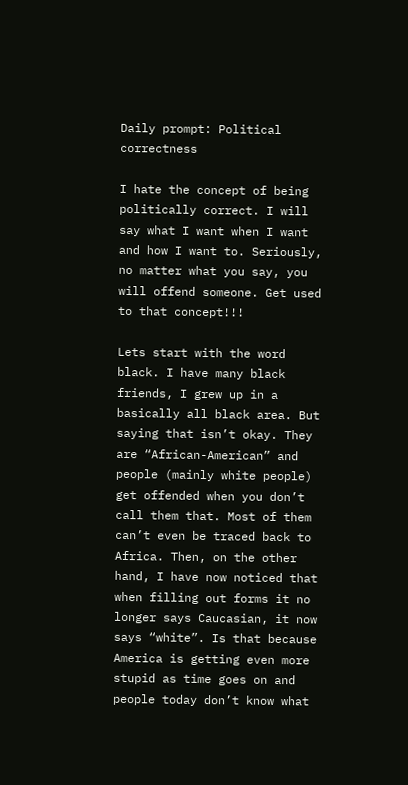Daily prompt: Political correctness

I hate the concept of being politically correct. I will say what I want when I want and how I want to. Seriously, no matter what you say, you will offend someone. Get used to that concept!!!

Lets start with the word black. I have many black friends, I grew up in a basically all black area. But saying that isn’t okay. They are “African-American” and people (mainly white people) get offended when you don’t call them that. Most of them can’t even be traced back to Africa. Then, on the other hand, I have now noticed that when filling out forms it no longer says Caucasian, it now says “white”. Is that because America is getting even more stupid as time goes on and people today don’t know what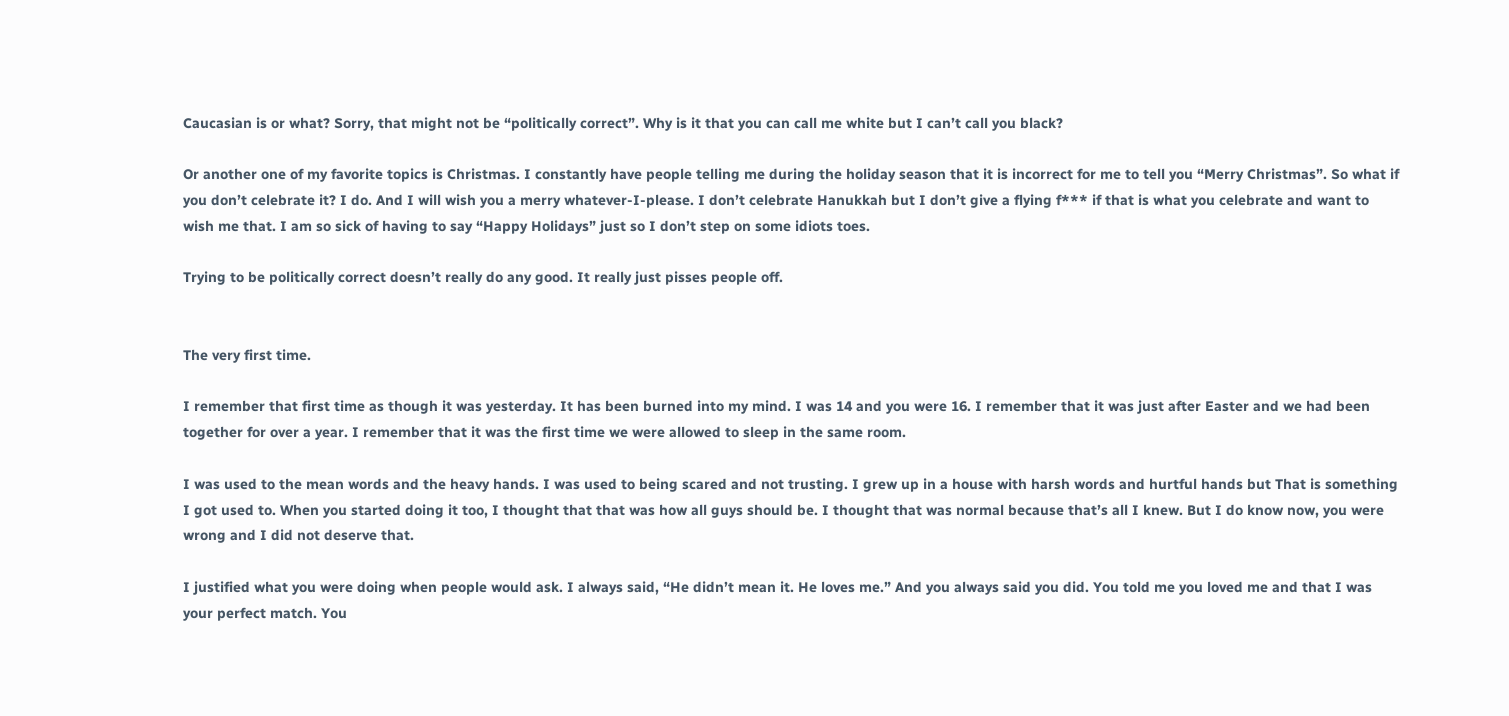Caucasian is or what? Sorry, that might not be “politically correct”. Why is it that you can call me white but I can’t call you black?

Or another one of my favorite topics is Christmas. I constantly have people telling me during the holiday season that it is incorrect for me to tell you “Merry Christmas”. So what if you don’t celebrate it? I do. And I will wish you a merry whatever-I-please. I don’t celebrate Hanukkah but I don’t give a flying f*** if that is what you celebrate and want to wish me that. I am so sick of having to say “Happy Holidays” just so I don’t step on some idiots toes.

Trying to be politically correct doesn’t really do any good. It really just pisses people off.


The very first time.

I remember that first time as though it was yesterday. It has been burned into my mind. I was 14 and you were 16. I remember that it was just after Easter and we had been together for over a year. I remember that it was the first time we were allowed to sleep in the same room.

I was used to the mean words and the heavy hands. I was used to being scared and not trusting. I grew up in a house with harsh words and hurtful hands but That is something I got used to. When you started doing it too, I thought that that was how all guys should be. I thought that was normal because that’s all I knew. But I do know now, you were wrong and I did not deserve that.

I justified what you were doing when people would ask. I always said, “He didn’t mean it. He loves me.” And you always said you did. You told me you loved me and that I was your perfect match. You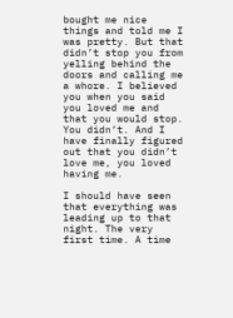bought me nice things and told me I was pretty. But that didn’t stop you from yelling behind the doors and calling me a whore. I believed you when you said you loved me and that you would stop. You didn’t. And I have finally figured out that you didn’t love me, you loved having me.

I should have seen that everything was leading up to that night. The very first time. A time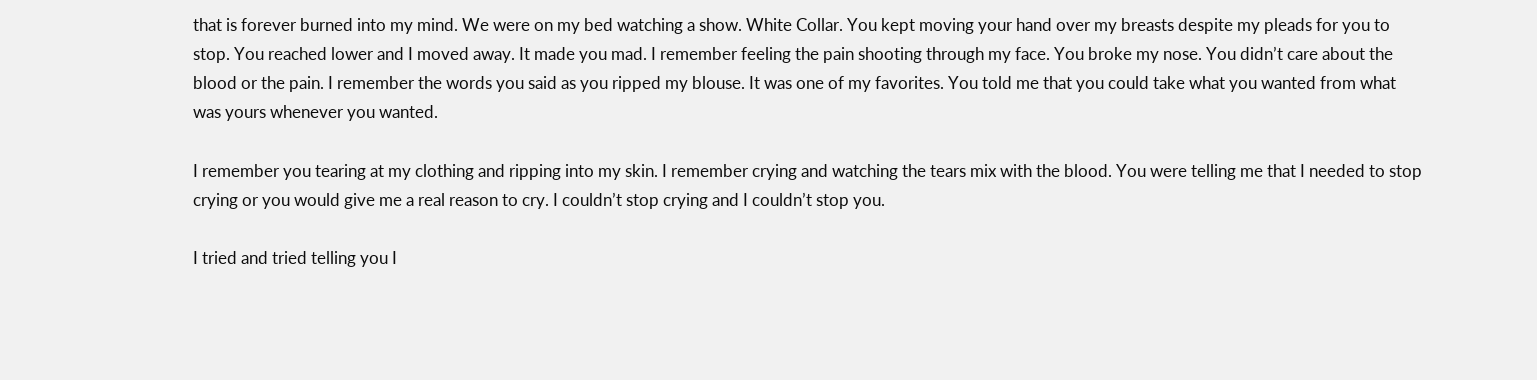that is forever burned into my mind. We were on my bed watching a show. White Collar. You kept moving your hand over my breasts despite my pleads for you to stop. You reached lower and I moved away. It made you mad. I remember feeling the pain shooting through my face. You broke my nose. You didn’t care about the blood or the pain. I remember the words you said as you ripped my blouse. It was one of my favorites. You told me that you could take what you wanted from what was yours whenever you wanted.

I remember you tearing at my clothing and ripping into my skin. I remember crying and watching the tears mix with the blood. You were telling me that I needed to stop crying or you would give me a real reason to cry. I couldn’t stop crying and I couldn’t stop you.

I tried and tried telling you I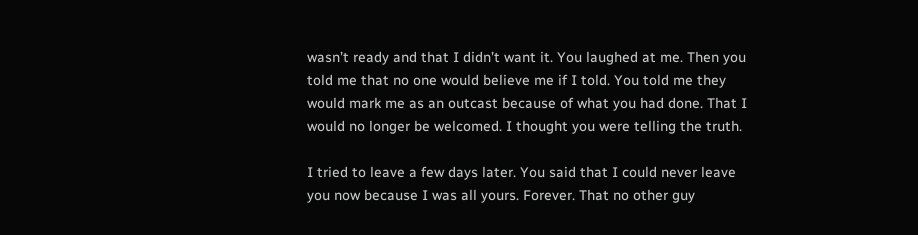wasn’t ready and that I didn’t want it. You laughed at me. Then you told me that no one would believe me if I told. You told me they would mark me as an outcast because of what you had done. That I would no longer be welcomed. I thought you were telling the truth.

I tried to leave a few days later. You said that I could never leave you now because I was all yours. Forever. That no other guy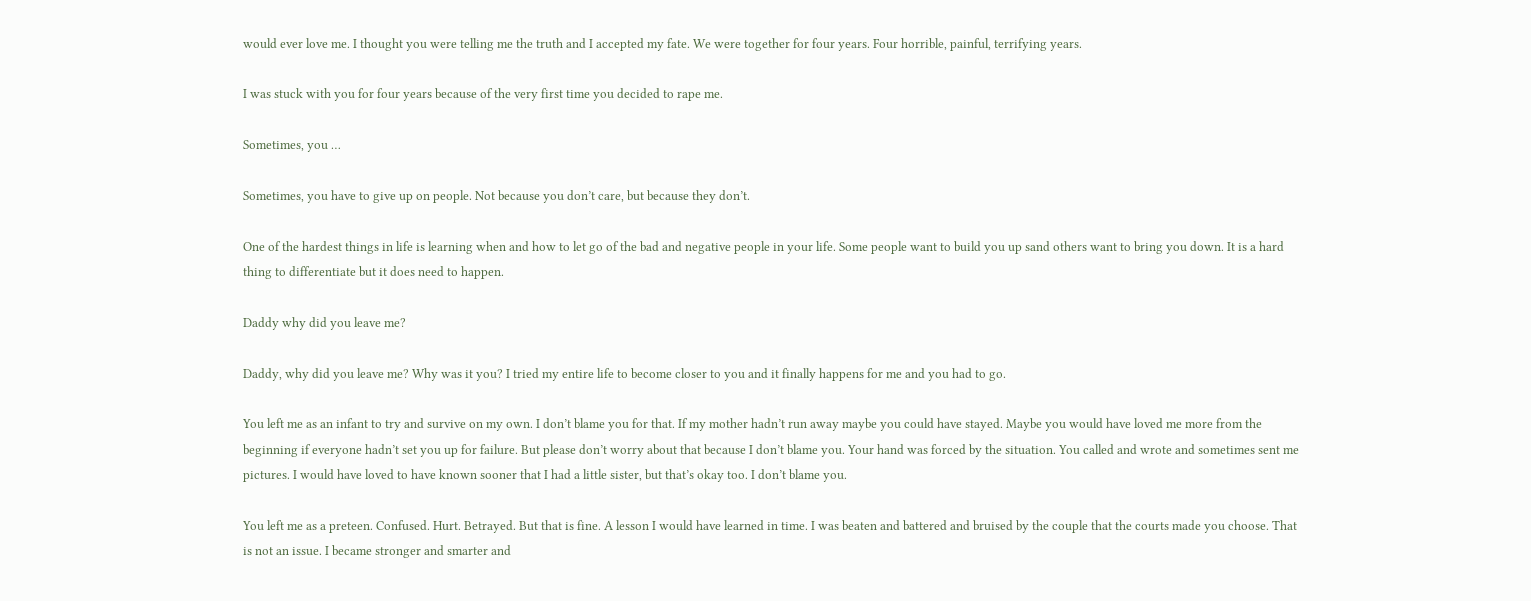would ever love me. I thought you were telling me the truth and I accepted my fate. We were together for four years. Four horrible, painful, terrifying years.

I was stuck with you for four years because of the very first time you decided to rape me.

Sometimes, you …

Sometimes, you have to give up on people. Not because you don’t care, but because they don’t.

One of the hardest things in life is learning when and how to let go of the bad and negative people in your life. Some people want to build you up sand others want to bring you down. It is a hard thing to differentiate but it does need to happen.

Daddy why did you leave me?

Daddy, why did you leave me? Why was it you? I tried my entire life to become closer to you and it finally happens for me and you had to go.

You left me as an infant to try and survive on my own. I don’t blame you for that. If my mother hadn’t run away maybe you could have stayed. Maybe you would have loved me more from the beginning if everyone hadn’t set you up for failure. But please don’t worry about that because I don’t blame you. Your hand was forced by the situation. You called and wrote and sometimes sent me pictures. I would have loved to have known sooner that I had a little sister, but that’s okay too. I don’t blame you.

You left me as a preteen. Confused. Hurt. Betrayed. But that is fine. A lesson I would have learned in time. I was beaten and battered and bruised by the couple that the courts made you choose. That is not an issue. I became stronger and smarter and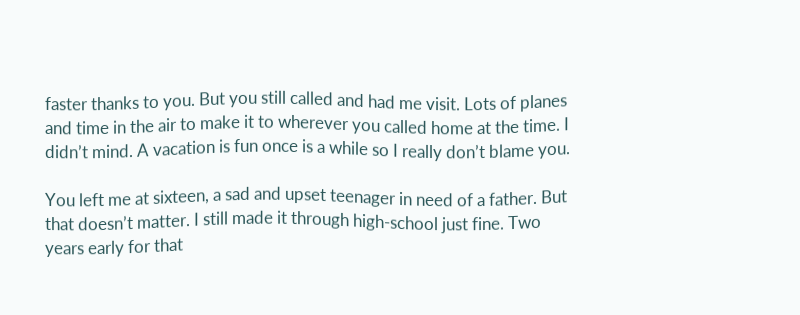faster thanks to you. But you still called and had me visit. Lots of planes and time in the air to make it to wherever you called home at the time. I didn’t mind. A vacation is fun once is a while so I really don’t blame you.

You left me at sixteen, a sad and upset teenager in need of a father. But that doesn’t matter. I still made it through high-school just fine. Two years early for that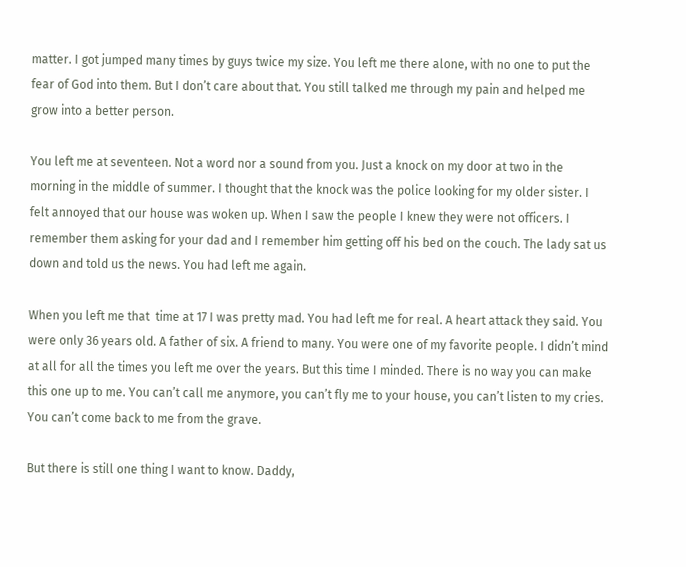matter. I got jumped many times by guys twice my size. You left me there alone, with no one to put the fear of God into them. But I don’t care about that. You still talked me through my pain and helped me grow into a better person.

You left me at seventeen. Not a word nor a sound from you. Just a knock on my door at two in the morning in the middle of summer. I thought that the knock was the police looking for my older sister. I felt annoyed that our house was woken up. When I saw the people I knew they were not officers. I remember them asking for your dad and I remember him getting off his bed on the couch. The lady sat us down and told us the news. You had left me again.

When you left me that  time at 17 I was pretty mad. You had left me for real. A heart attack they said. You were only 36 years old. A father of six. A friend to many. You were one of my favorite people. I didn’t mind at all for all the times you left me over the years. But this time I minded. There is no way you can make this one up to me. You can’t call me anymore, you can’t fly me to your house, you can’t listen to my cries. You can’t come back to me from the grave.

But there is still one thing I want to know. Daddy,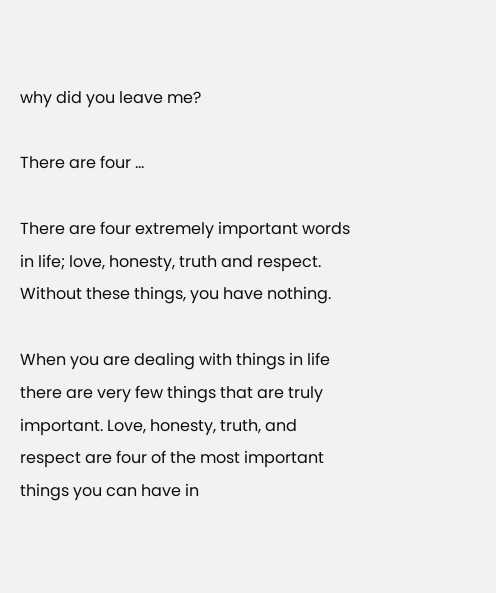why did you leave me?

There are four …

There are four extremely important words in life; love, honesty, truth and respect. Without these things, you have nothing.

When you are dealing with things in life there are very few things that are truly important. Love, honesty, truth, and respect are four of the most important things you can have in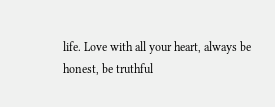life. Love with all your heart, always be honest, be truthful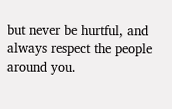but never be hurtful, and always respect the people around you.